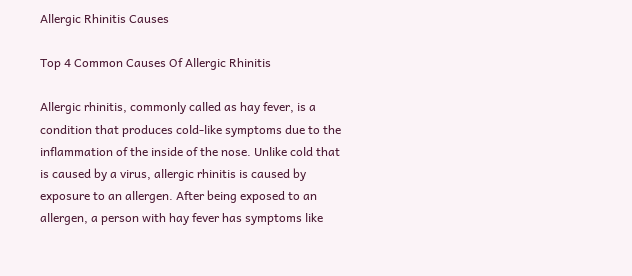Allergic Rhinitis Causes

Top 4 Common Causes Of Allergic Rhinitis

Allergic rhinitis, commonly called as hay fever, is a condition that produces cold-like symptoms due to the inflammation of the inside of the nose. Unlike cold that is caused by a virus, allergic rhinitis is caused by exposure to an allergen. After being exposed to an allergen, a person with hay fever has symptoms like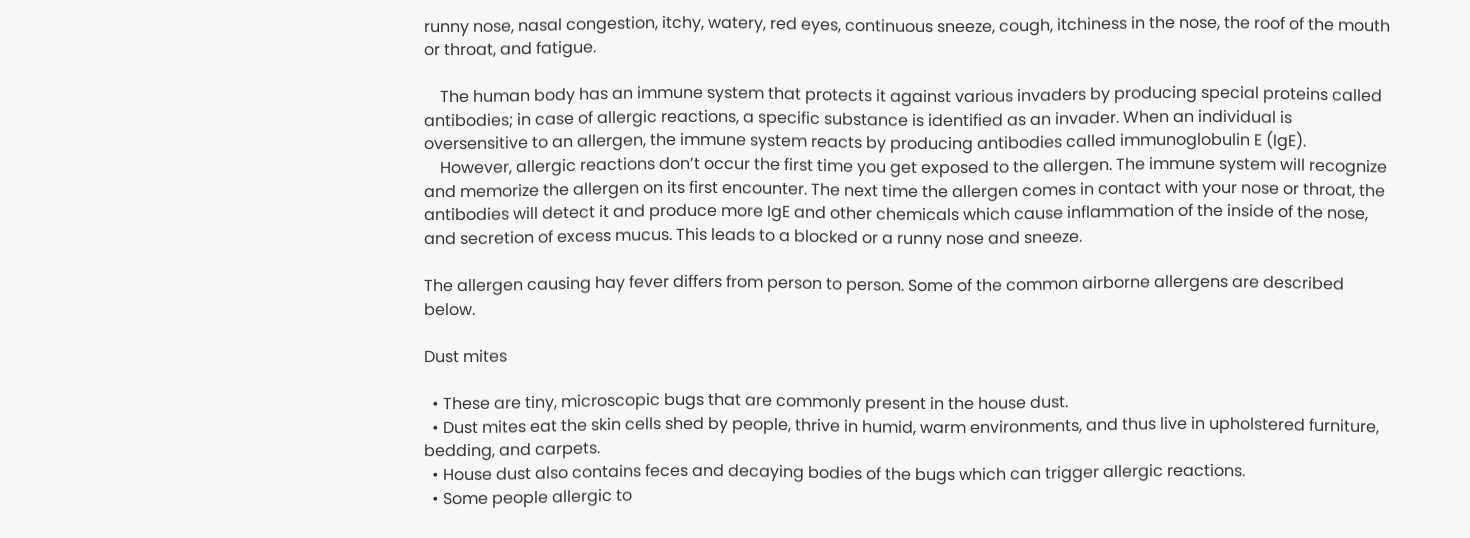runny nose, nasal congestion, itchy, watery, red eyes, continuous sneeze, cough, itchiness in the nose, the roof of the mouth or throat, and fatigue.

    The human body has an immune system that protects it against various invaders by producing special proteins called antibodies; in case of allergic reactions, a specific substance is identified as an invader. When an individual is oversensitive to an allergen, the immune system reacts by producing antibodies called immunoglobulin E (IgE).
    However, allergic reactions don’t occur the first time you get exposed to the allergen. The immune system will recognize and memorize the allergen on its first encounter. The next time the allergen comes in contact with your nose or throat, the antibodies will detect it and produce more IgE and other chemicals which cause inflammation of the inside of the nose, and secretion of excess mucus. This leads to a blocked or a runny nose and sneeze.

The allergen causing hay fever differs from person to person. Some of the common airborne allergens are described below.

Dust mites

  • These are tiny, microscopic bugs that are commonly present in the house dust.
  • Dust mites eat the skin cells shed by people, thrive in humid, warm environments, and thus live in upholstered furniture, bedding, and carpets.
  • House dust also contains feces and decaying bodies of the bugs which can trigger allergic reactions.
  • Some people allergic to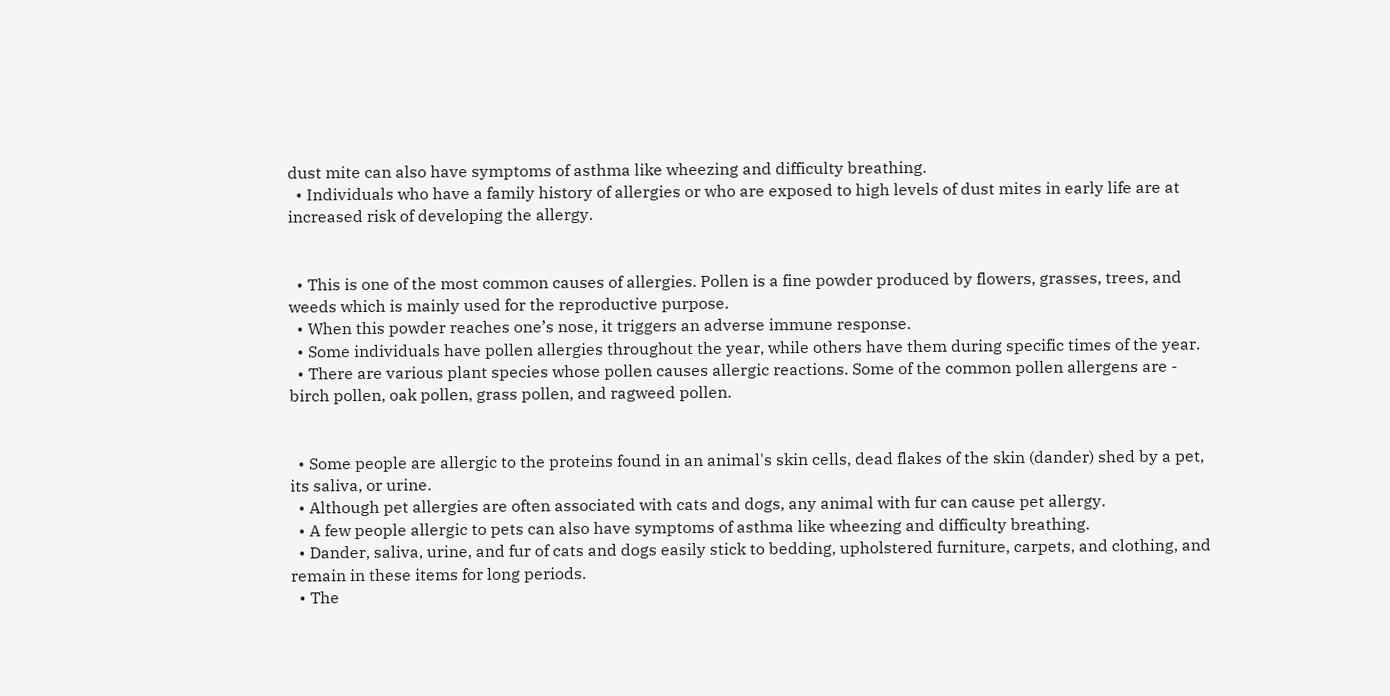dust mite can also have symptoms of asthma like wheezing and difficulty breathing.
  • Individuals who have a family history of allergies or who are exposed to high levels of dust mites in early life are at increased risk of developing the allergy.


  • This is one of the most common causes of allergies. Pollen is a fine powder produced by flowers, grasses, trees, and weeds which is mainly used for the reproductive purpose.
  • When this powder reaches one’s nose, it triggers an adverse immune response.
  • Some individuals have pollen allergies throughout the year, while others have them during specific times of the year.
  • There are various plant species whose pollen causes allergic reactions. Some of the common pollen allergens are - birch pollen, oak pollen, grass pollen, and ragweed pollen.


  • Some people are allergic to the proteins found in an animal's skin cells, dead flakes of the skin (dander) shed by a pet, its saliva, or urine.
  • Although pet allergies are often associated with cats and dogs, any animal with fur can cause pet allergy.
  • A few people allergic to pets can also have symptoms of asthma like wheezing and difficulty breathing.
  • Dander, saliva, urine, and fur of cats and dogs easily stick to bedding, upholstered furniture, carpets, and clothing, and remain in these items for long periods.
  • The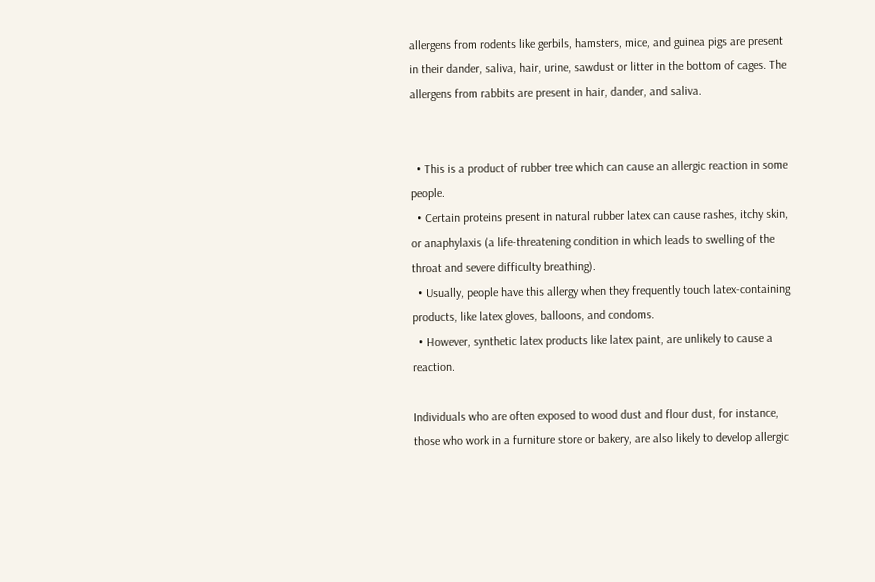allergens from rodents like gerbils, hamsters, mice, and guinea pigs are present in their dander, saliva, hair, urine, sawdust or litter in the bottom of cages. The allergens from rabbits are present in hair, dander, and saliva.


  • This is a product of rubber tree which can cause an allergic reaction in some people.
  • Certain proteins present in natural rubber latex can cause rashes, itchy skin, or anaphylaxis (a life-threatening condition in which leads to swelling of the throat and severe difficulty breathing).
  • Usually, people have this allergy when they frequently touch latex-containing products, like latex gloves, balloons, and condoms.
  • However, synthetic latex products like latex paint, are unlikely to cause a reaction.

Individuals who are often exposed to wood dust and flour dust, for instance, those who work in a furniture store or bakery, are also likely to develop allergic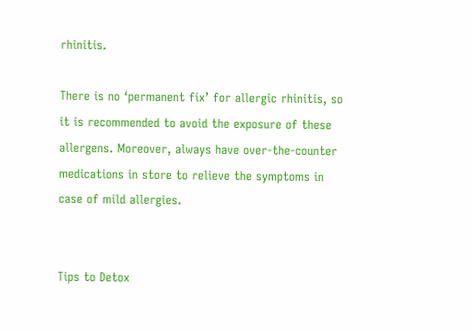rhinitis.

There is no ‘permanent fix’ for allergic rhinitis, so it is recommended to avoid the exposure of these allergens. Moreover, always have over-the-counter medications in store to relieve the symptoms in case of mild allergies.


Tips to Detox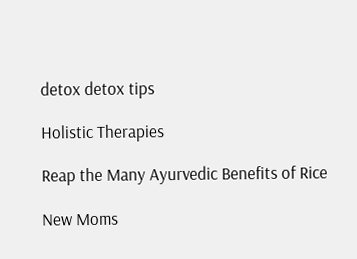detox detox tips

Holistic Therapies

Reap the Many Ayurvedic Benefits of Rice

New Moms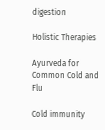digestion

Holistic Therapies

Ayurveda for Common Cold and Flu

Cold immunity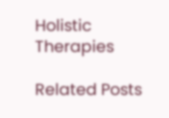Holistic Therapies

Related Posts